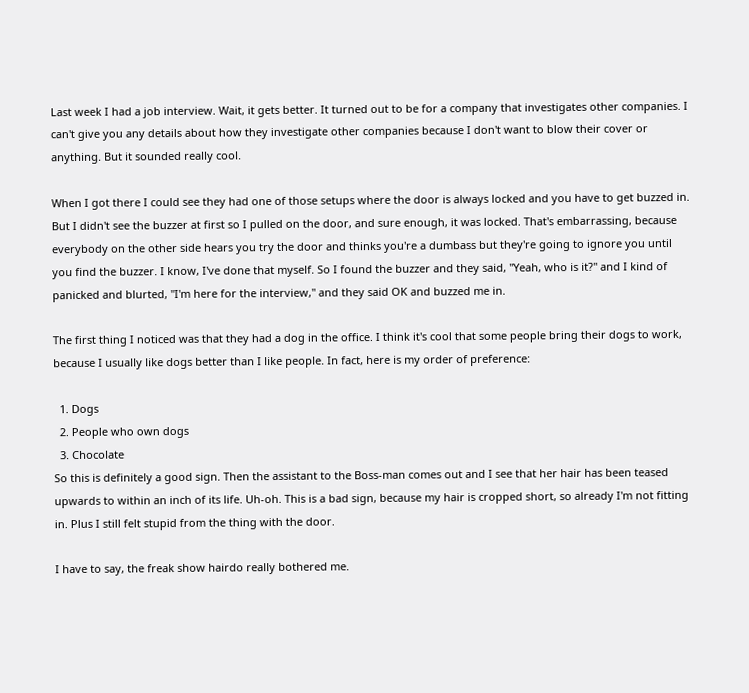Last week I had a job interview. Wait, it gets better. It turned out to be for a company that investigates other companies. I can't give you any details about how they investigate other companies because I don't want to blow their cover or anything. But it sounded really cool.

When I got there I could see they had one of those setups where the door is always locked and you have to get buzzed in. But I didn't see the buzzer at first so I pulled on the door, and sure enough, it was locked. That's embarrassing, because everybody on the other side hears you try the door and thinks you're a dumbass but they're going to ignore you until you find the buzzer. I know, I've done that myself. So I found the buzzer and they said, "Yeah, who is it?" and I kind of panicked and blurted, "I'm here for the interview," and they said OK and buzzed me in.

The first thing I noticed was that they had a dog in the office. I think it's cool that some people bring their dogs to work, because I usually like dogs better than I like people. In fact, here is my order of preference:

  1. Dogs
  2. People who own dogs
  3. Chocolate
So this is definitely a good sign. Then the assistant to the Boss-man comes out and I see that her hair has been teased upwards to within an inch of its life. Uh-oh. This is a bad sign, because my hair is cropped short, so already I'm not fitting in. Plus I still felt stupid from the thing with the door.

I have to say, the freak show hairdo really bothered me.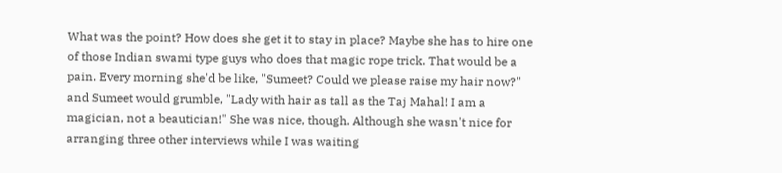What was the point? How does she get it to stay in place? Maybe she has to hire one of those Indian swami type guys who does that magic rope trick. That would be a pain. Every morning she'd be like, "Sumeet? Could we please raise my hair now?" and Sumeet would grumble, "Lady with hair as tall as the Taj Mahal! I am a magician, not a beautician!" She was nice, though. Although she wasn't nice for arranging three other interviews while I was waiting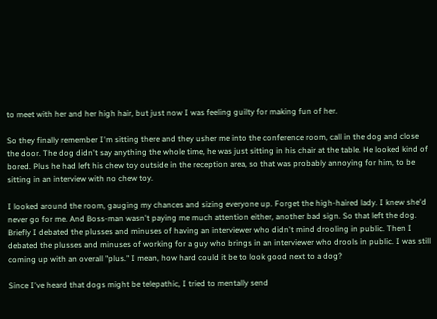to meet with her and her high hair, but just now I was feeling guilty for making fun of her.

So they finally remember I'm sitting there and they usher me into the conference room, call in the dog and close the door. The dog didn't say anything the whole time, he was just sitting in his chair at the table. He looked kind of bored. Plus he had left his chew toy outside in the reception area, so that was probably annoying for him, to be sitting in an interview with no chew toy.

I looked around the room, gauging my chances and sizing everyone up. Forget the high-haired lady. I knew she'd never go for me. And Boss-man wasn't paying me much attention either, another bad sign. So that left the dog. Briefly I debated the plusses and minuses of having an interviewer who didn't mind drooling in public. Then I debated the plusses and minuses of working for a guy who brings in an interviewer who drools in public. I was still coming up with an overall "plus." I mean, how hard could it be to look good next to a dog?

Since I've heard that dogs might be telepathic, I tried to mentally send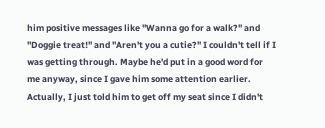him positive messages like "Wanna go for a walk?" and "Doggie treat!" and "Aren't you a cutie?" I couldn't tell if I was getting through. Maybe he'd put in a good word for me anyway, since I gave him some attention earlier. Actually, I just told him to get off my seat since I didn't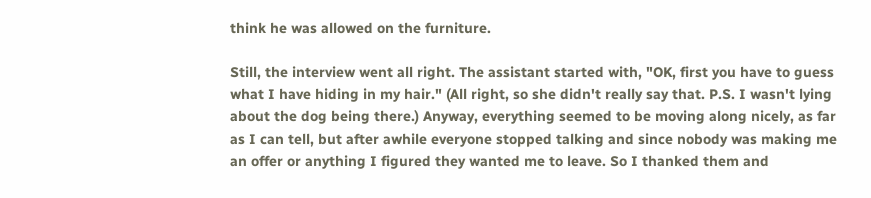think he was allowed on the furniture.

Still, the interview went all right. The assistant started with, "OK, first you have to guess what I have hiding in my hair." (All right, so she didn't really say that. P.S. I wasn't lying about the dog being there.) Anyway, everything seemed to be moving along nicely, as far as I can tell, but after awhile everyone stopped talking and since nobody was making me an offer or anything I figured they wanted me to leave. So I thanked them and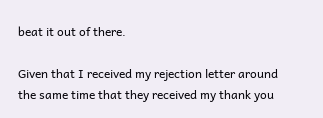beat it out of there.

Given that I received my rejection letter around the same time that they received my thank you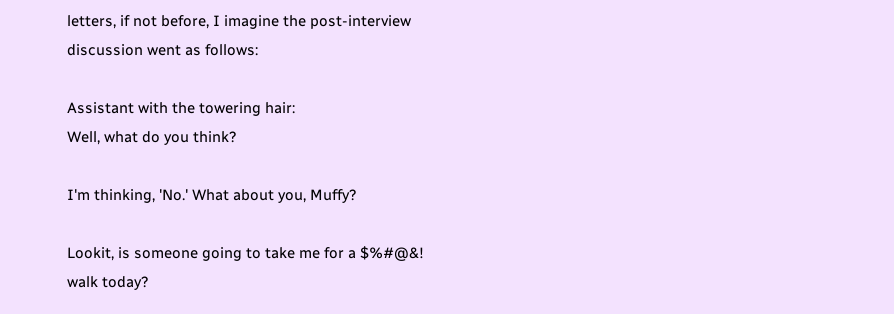letters, if not before, I imagine the post-interview discussion went as follows:

Assistant with the towering hair:
Well, what do you think?

I'm thinking, 'No.' What about you, Muffy?

Lookit, is someone going to take me for a $%#@&! walk today?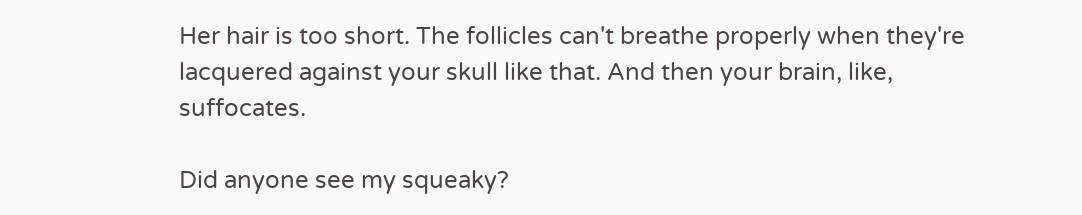Her hair is too short. The follicles can't breathe properly when they're lacquered against your skull like that. And then your brain, like, suffocates.

Did anyone see my squeaky?